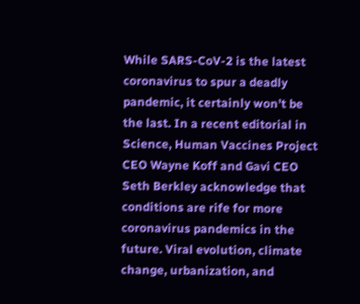While SARS-CoV-2 is the latest coronavirus to spur a deadly pandemic, it certainly won’t be the last. In a recent editorial in Science, Human Vaccines Project CEO Wayne Koff and Gavi CEO Seth Berkley acknowledge that conditions are rife for more coronavirus pandemics in the future. Viral evolution, climate change, urbanization, and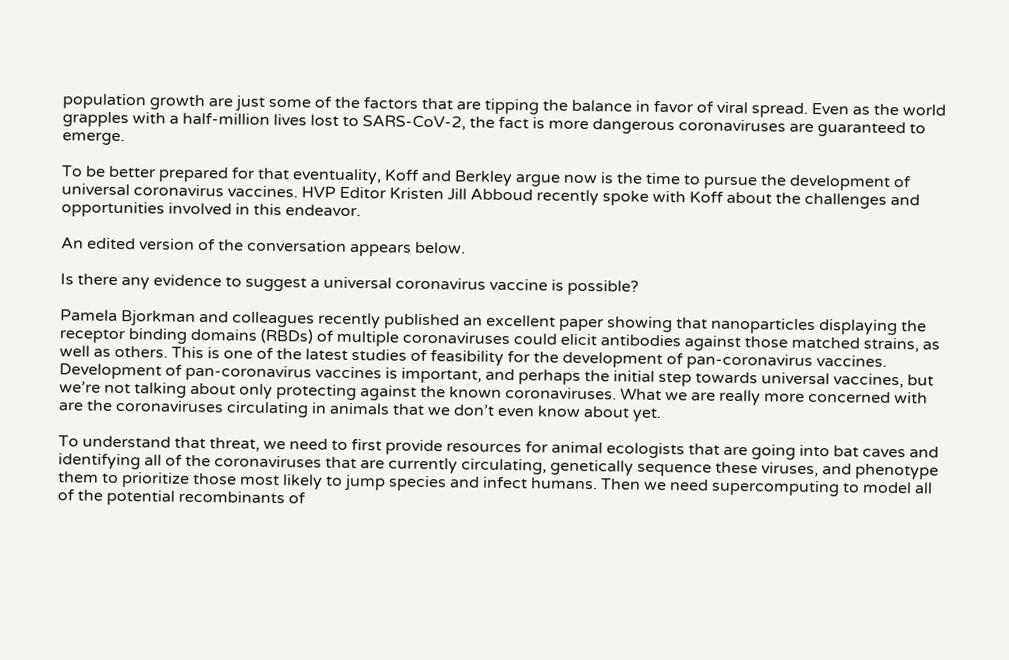population growth are just some of the factors that are tipping the balance in favor of viral spread. Even as the world grapples with a half-million lives lost to SARS-CoV-2, the fact is more dangerous coronaviruses are guaranteed to emerge.

To be better prepared for that eventuality, Koff and Berkley argue now is the time to pursue the development of universal coronavirus vaccines. HVP Editor Kristen Jill Abboud recently spoke with Koff about the challenges and opportunities involved in this endeavor.

An edited version of the conversation appears below.

Is there any evidence to suggest a universal coronavirus vaccine is possible?

Pamela Bjorkman and colleagues recently published an excellent paper showing that nanoparticles displaying the receptor binding domains (RBDs) of multiple coronaviruses could elicit antibodies against those matched strains, as well as others. This is one of the latest studies of feasibility for the development of pan-coronavirus vaccines. Development of pan-coronavirus vaccines is important, and perhaps the initial step towards universal vaccines, but we’re not talking about only protecting against the known coronaviruses. What we are really more concerned with are the coronaviruses circulating in animals that we don’t even know about yet.

To understand that threat, we need to first provide resources for animal ecologists that are going into bat caves and identifying all of the coronaviruses that are currently circulating, genetically sequence these viruses, and phenotype them to prioritize those most likely to jump species and infect humans. Then we need supercomputing to model all of the potential recombinants of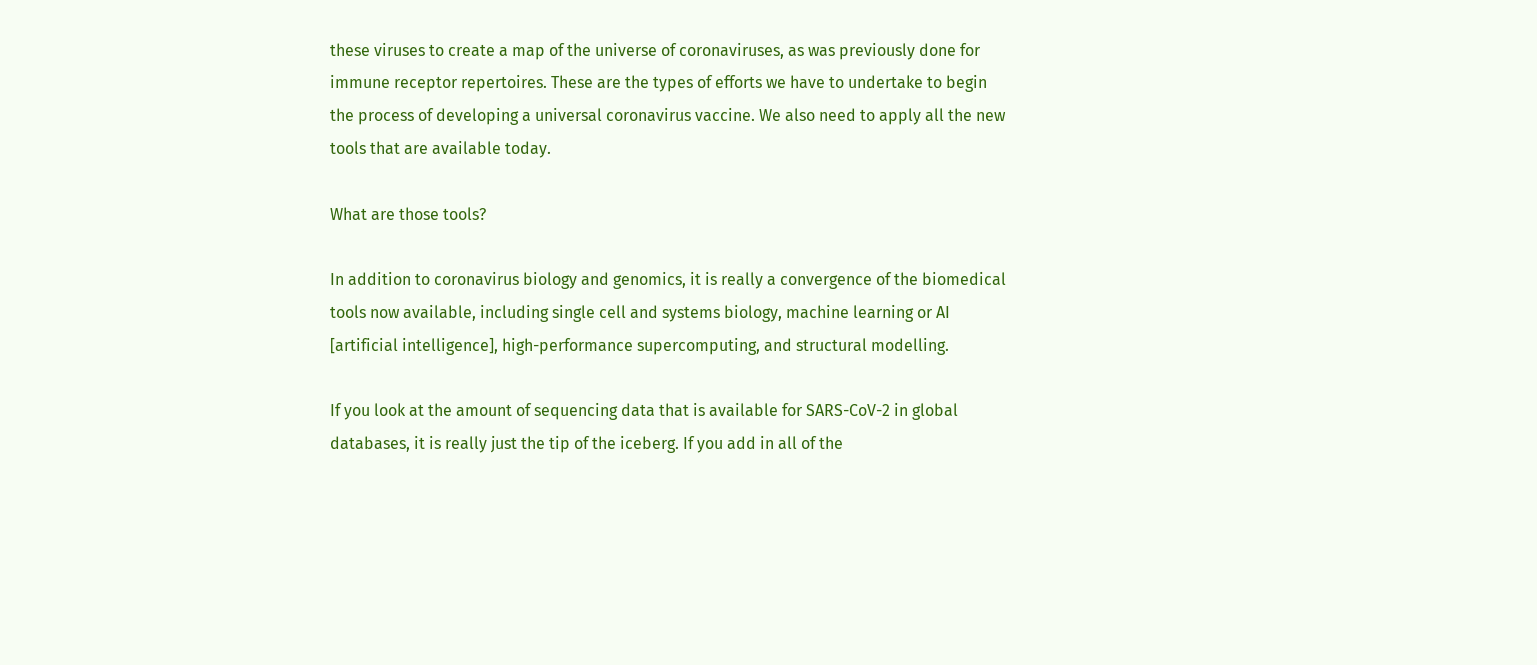these viruses to create a map of the universe of coronaviruses, as was previously done for immune receptor repertoires. These are the types of efforts we have to undertake to begin the process of developing a universal coronavirus vaccine. We also need to apply all the new tools that are available today.

What are those tools?

In addition to coronavirus biology and genomics, it is really a convergence of the biomedical tools now available, including single cell and systems biology, machine learning or AI [artificial intelligence], high-performance supercomputing, and structural modelling.

If you look at the amount of sequencing data that is available for SARS-CoV-2 in global databases, it is really just the tip of the iceberg. If you add in all of the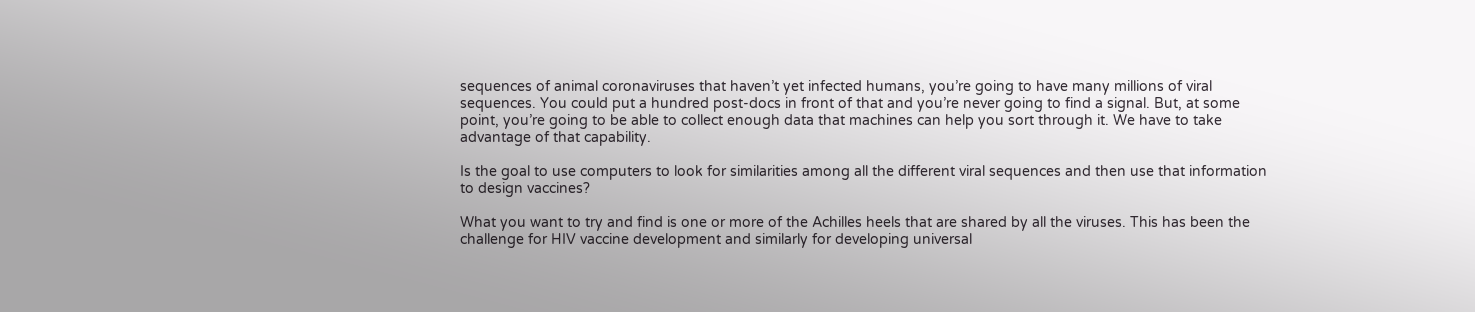sequences of animal coronaviruses that haven’t yet infected humans, you’re going to have many millions of viral sequences. You could put a hundred post-docs in front of that and you’re never going to find a signal. But, at some point, you’re going to be able to collect enough data that machines can help you sort through it. We have to take advantage of that capability.

Is the goal to use computers to look for similarities among all the different viral sequences and then use that information to design vaccines?

What you want to try and find is one or more of the Achilles heels that are shared by all the viruses. This has been the challenge for HIV vaccine development and similarly for developing universal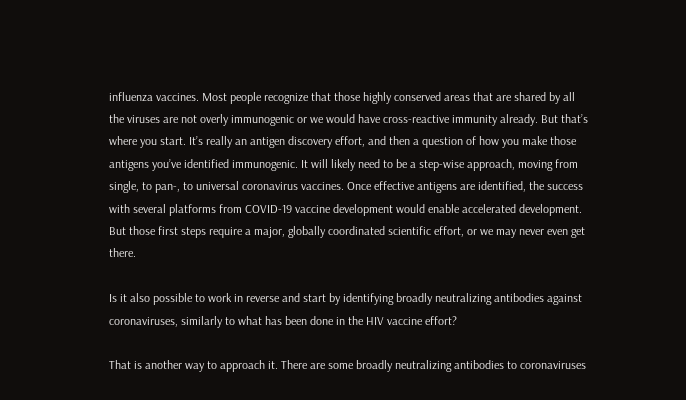influenza vaccines. Most people recognize that those highly conserved areas that are shared by all the viruses are not overly immunogenic or we would have cross-reactive immunity already. But that’s where you start. It’s really an antigen discovery effort, and then a question of how you make those antigens you’ve identified immunogenic. It will likely need to be a step-wise approach, moving from single, to pan-, to universal coronavirus vaccines. Once effective antigens are identified, the success with several platforms from COVID-19 vaccine development would enable accelerated development. But those first steps require a major, globally coordinated scientific effort, or we may never even get there.

Is it also possible to work in reverse and start by identifying broadly neutralizing antibodies against coronaviruses, similarly to what has been done in the HIV vaccine effort?

That is another way to approach it. There are some broadly neutralizing antibodies to coronaviruses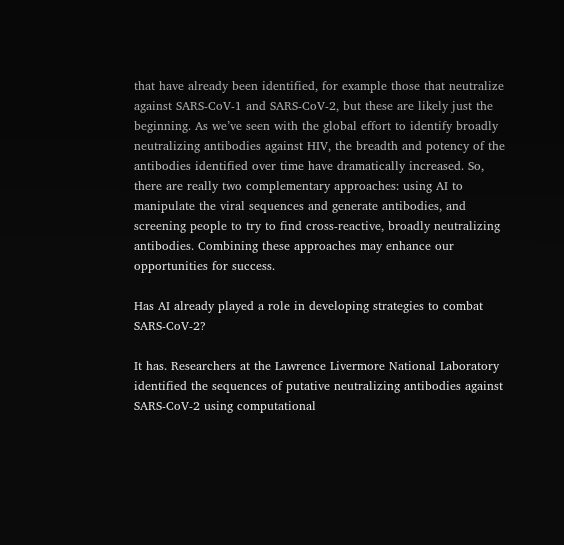that have already been identified, for example those that neutralize against SARS-CoV-1 and SARS-CoV-2, but these are likely just the beginning. As we’ve seen with the global effort to identify broadly neutralizing antibodies against HIV, the breadth and potency of the antibodies identified over time have dramatically increased. So, there are really two complementary approaches: using AI to manipulate the viral sequences and generate antibodies, and screening people to try to find cross-reactive, broadly neutralizing antibodies. Combining these approaches may enhance our opportunities for success.

Has AI already played a role in developing strategies to combat SARS-CoV-2?

It has. Researchers at the Lawrence Livermore National Laboratory identified the sequences of putative neutralizing antibodies against SARS-CoV-2 using computational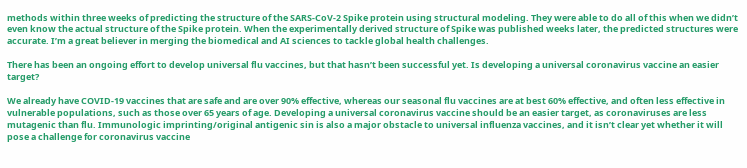methods within three weeks of predicting the structure of the SARS-CoV-2 Spike protein using structural modeling. They were able to do all of this when we didn’t even know the actual structure of the Spike protein. When the experimentally derived structure of Spike was published weeks later, the predicted structures were accurate. I’m a great believer in merging the biomedical and AI sciences to tackle global health challenges.

There has been an ongoing effort to develop universal flu vaccines, but that hasn’t been successful yet. Is developing a universal coronavirus vaccine an easier target?

We already have COVID-19 vaccines that are safe and are over 90% effective, whereas our seasonal flu vaccines are at best 60% effective, and often less effective in vulnerable populations, such as those over 65 years of age. Developing a universal coronavirus vaccine should be an easier target, as coronaviruses are less mutagenic than flu. Immunologic imprinting/original antigenic sin is also a major obstacle to universal influenza vaccines, and it isn’t clear yet whether it will pose a challenge for coronavirus vaccine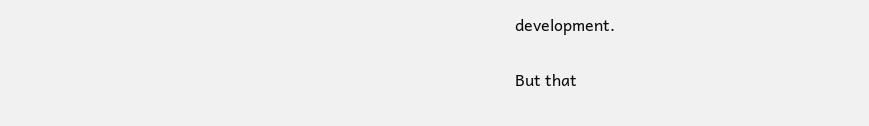development.

But that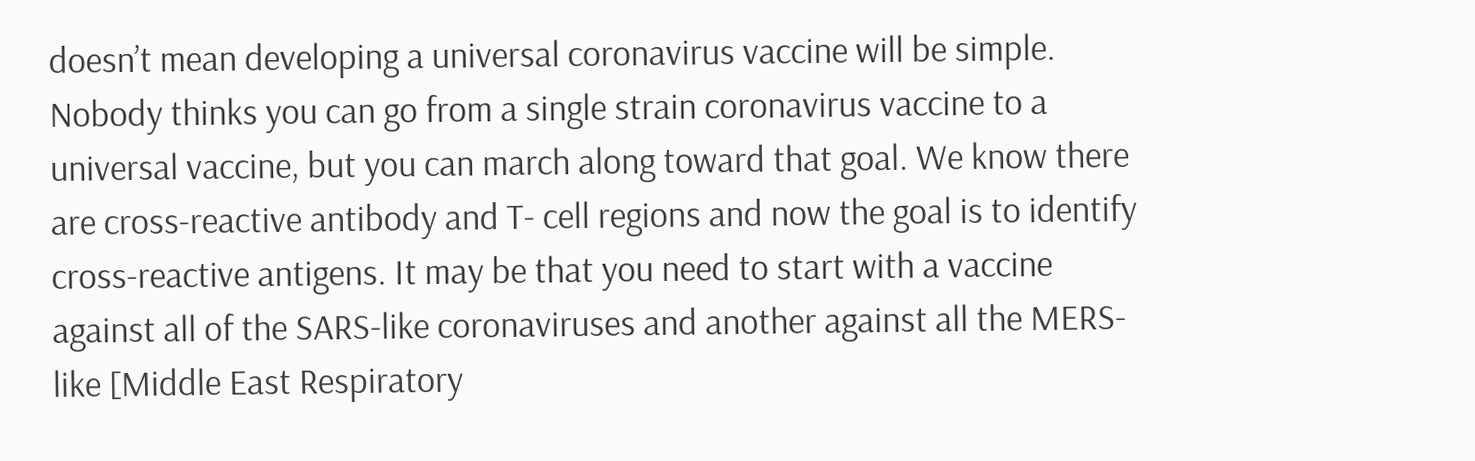doesn’t mean developing a universal coronavirus vaccine will be simple. Nobody thinks you can go from a single strain coronavirus vaccine to a universal vaccine, but you can march along toward that goal. We know there are cross-reactive antibody and T- cell regions and now the goal is to identify cross-reactive antigens. It may be that you need to start with a vaccine against all of the SARS-like coronaviruses and another against all the MERS-like [Middle East Respiratory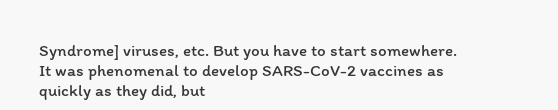Syndrome] viruses, etc. But you have to start somewhere. It was phenomenal to develop SARS-CoV-2 vaccines as quickly as they did, but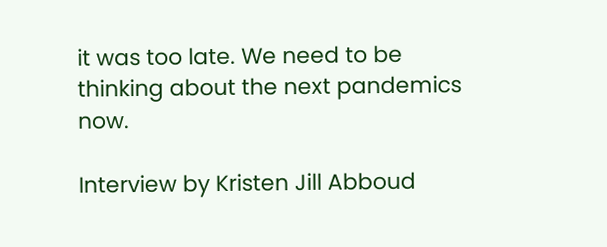it was too late. We need to be thinking about the next pandemics now.

Interview by Kristen Jill Abboud